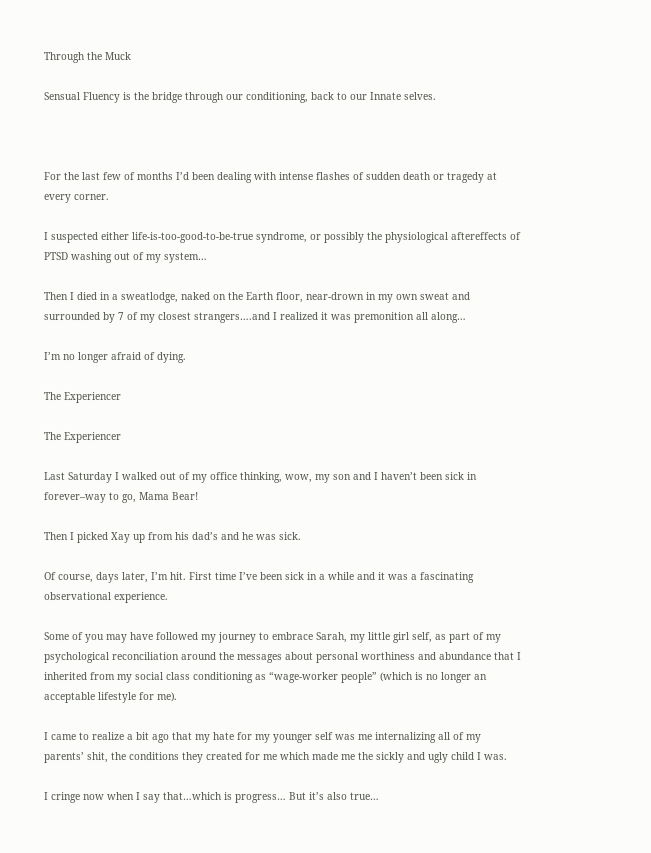Through the Muck

Sensual Fluency is the bridge through our conditioning, back to our Innate selves.



For the last few of months I’d been dealing with intense flashes of sudden death or tragedy at every corner.

I suspected either life-is-too-good-to-be-true syndrome, or possibly the physiological aftereffects of PTSD washing out of my system…

Then I died in a sweatlodge, naked on the Earth floor, near-drown in my own sweat and surrounded by 7 of my closest strangers….and I realized it was premonition all along…

I’m no longer afraid of dying.

The Experiencer

The Experiencer

Last Saturday I walked out of my office thinking, wow, my son and I haven’t been sick in forever–way to go, Mama Bear!

Then I picked Xay up from his dad’s and he was sick.

Of course, days later, I’m hit. First time I’ve been sick in a while and it was a fascinating observational experience.

Some of you may have followed my journey to embrace Sarah, my little girl self, as part of my psychological reconciliation around the messages about personal worthiness and abundance that I inherited from my social class conditioning as “wage-worker people” (which is no longer an acceptable lifestyle for me).

I came to realize a bit ago that my hate for my younger self was me internalizing all of my parents’ shit, the conditions they created for me which made me the sickly and ugly child I was.

I cringe now when I say that…which is progress… But it’s also true…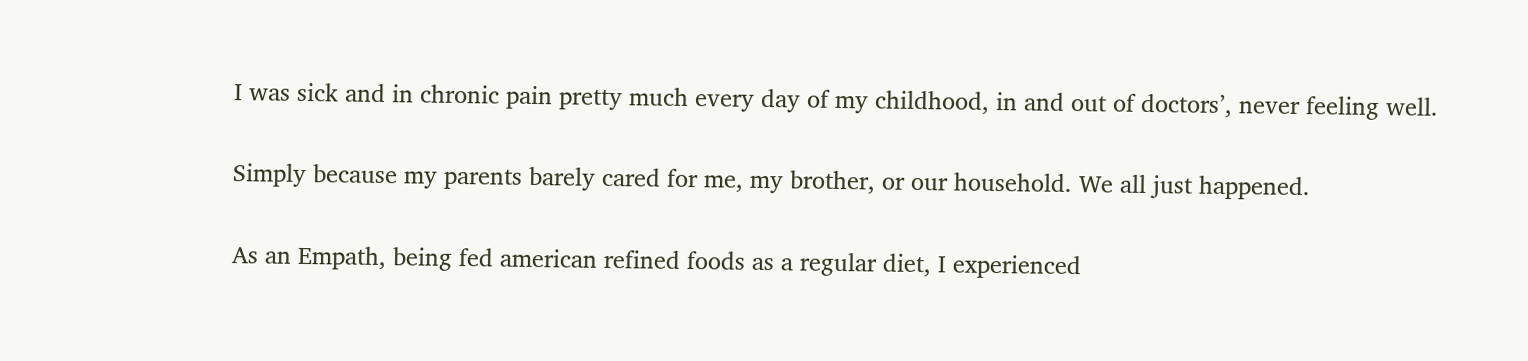I was sick and in chronic pain pretty much every day of my childhood, in and out of doctors’, never feeling well.

Simply because my parents barely cared for me, my brother, or our household. We all just happened.

As an Empath, being fed american refined foods as a regular diet, I experienced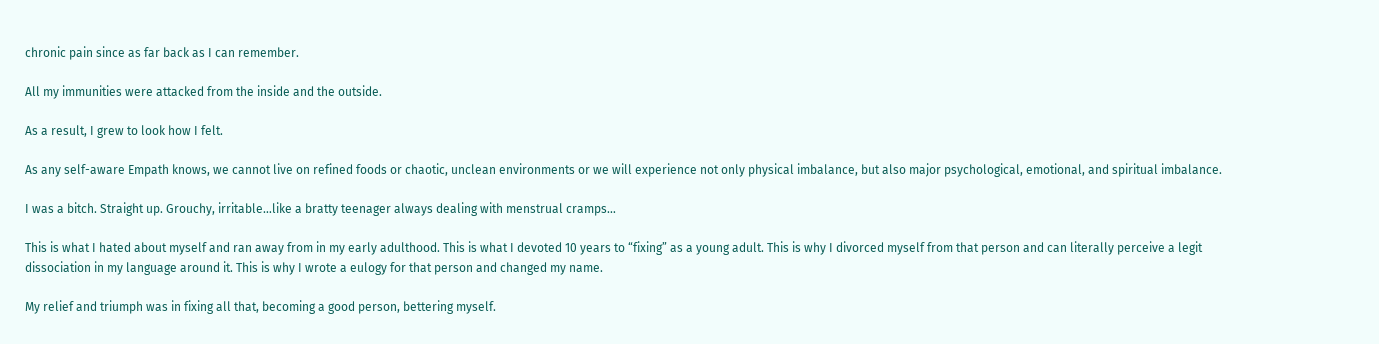chronic pain since as far back as I can remember.

All my immunities were attacked from the inside and the outside.

As a result, I grew to look how I felt.

As any self-aware Empath knows, we cannot live on refined foods or chaotic, unclean environments or we will experience not only physical imbalance, but also major psychological, emotional, and spiritual imbalance.

I was a bitch. Straight up. Grouchy, irritable…like a bratty teenager always dealing with menstrual cramps…

This is what I hated about myself and ran away from in my early adulthood. This is what I devoted 10 years to “fixing” as a young adult. This is why I divorced myself from that person and can literally perceive a legit dissociation in my language around it. This is why I wrote a eulogy for that person and changed my name.

My relief and triumph was in fixing all that, becoming a good person, bettering myself.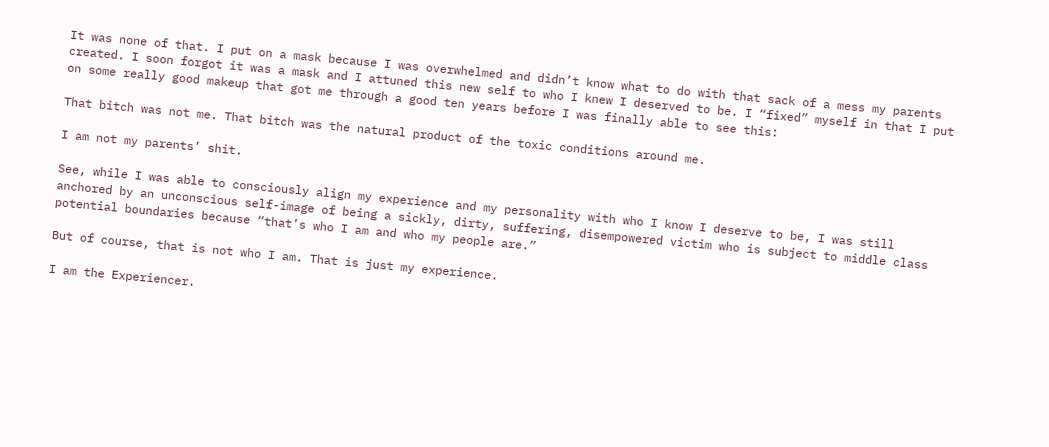It was none of that. I put on a mask because I was overwhelmed and didn’t know what to do with that sack of a mess my parents created. I soon forgot it was a mask and I attuned this new self to who I knew I deserved to be. I “fixed” myself in that I put on some really good makeup that got me through a good ten years before I was finally able to see this:

That bitch was not me. That bitch was the natural product of the toxic conditions around me.

I am not my parents’ shit.

See, while I was able to consciously align my experience and my personality with who I know I deserve to be, I was still anchored by an unconscious self-image of being a sickly, dirty, suffering, disempowered victim who is subject to middle class potential boundaries because “that’s who I am and who my people are.”

But of course, that is not who I am. That is just my experience.

I am the Experiencer.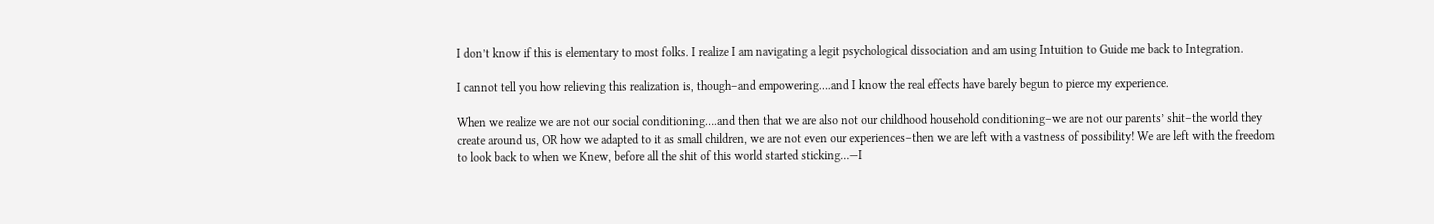I don’t know if this is elementary to most folks. I realize I am navigating a legit psychological dissociation and am using Intuition to Guide me back to Integration.

I cannot tell you how relieving this realization is, though–and empowering….and I know the real effects have barely begun to pierce my experience.

When we realize we are not our social conditioning….and then that we are also not our childhood household conditioning–we are not our parents’ shit–the world they create around us, OR how we adapted to it as small children, we are not even our experiences–then we are left with a vastness of possibility! We are left with the freedom to look back to when we Knew, before all the shit of this world started sticking…—I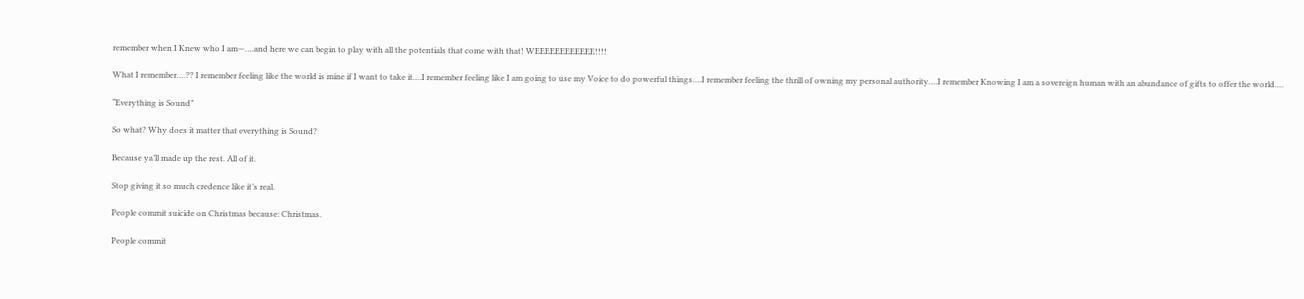remember when I Knew who I am—….and here we can begin to play with all the potentials that come with that! WEEEEEEEEEEEE!!!!

What I remember….?? I remember feeling like the world is mine if I want to take it….I remember feeling like I am going to use my Voice to do powerful things….I remember feeling the thrill of owning my personal authority….I remember Knowing I am a sovereign human with an abundance of gifts to offer the world….

“Everything is Sound”

So what? Why does it matter that everything is Sound?

Because ya’ll made up the rest. All of it.

Stop giving it so much credence like it’s real.

People commit suicide on Christmas because: Christmas.

People commit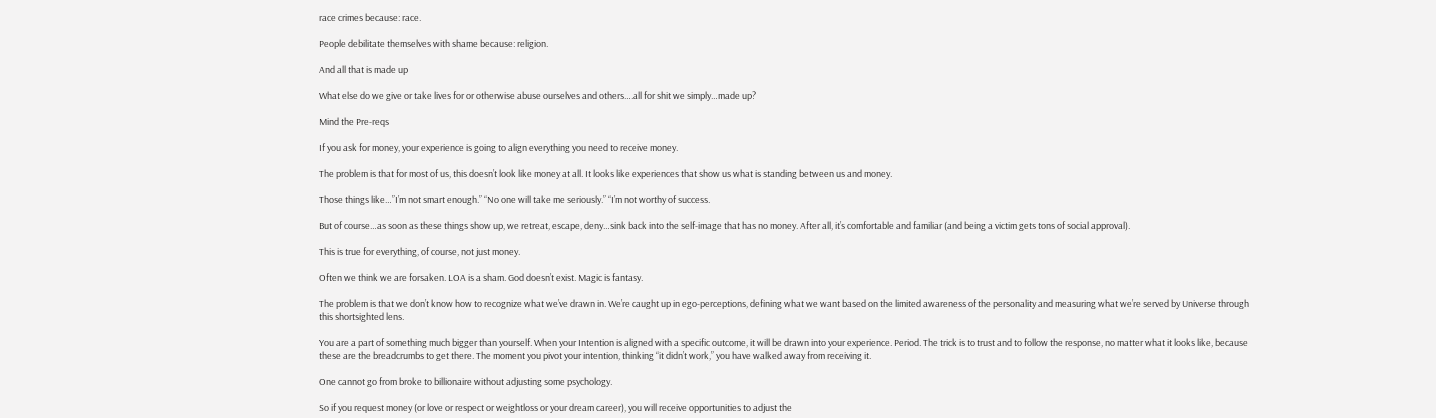race crimes because: race.

People debilitate themselves with shame because: religion.

And all that is made up

What else do we give or take lives for or otherwise abuse ourselves and others….all for shit we simply…made up?

Mind the Pre-reqs

If you ask for money, your experience is going to align everything you need to receive money.

The problem is that for most of us, this doesn’t look like money at all. It looks like experiences that show us what is standing between us and money.

Those things like…”I’m not smart enough.” “No one will take me seriously.” “I’m not worthy of success.

But of course…as soon as these things show up, we retreat, escape, deny…sink back into the self-image that has no money. After all, it’s comfortable and familiar (and being a victim gets tons of social approval).

This is true for everything, of course, not just money.

Often we think we are forsaken. LOA is a sham. God doesn’t exist. Magic is fantasy.

The problem is that we don’t know how to recognize what we’ve drawn in. We’re caught up in ego-perceptions, defining what we want based on the limited awareness of the personality and measuring what we’re served by Universe through this shortsighted lens.

You are a part of something much bigger than yourself. When your Intention is aligned with a specific outcome, it will be drawn into your experience. Period. The trick is to trust and to follow the response, no matter what it looks like, because these are the breadcrumbs to get there. The moment you pivot your intention, thinking “it didn’t work,” you have walked away from receiving it.

One cannot go from broke to billionaire without adjusting some psychology.

So if you request money (or love or respect or weightloss or your dream career), you will receive opportunities to adjust the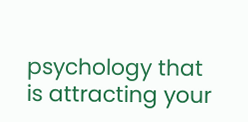psychology that is attracting your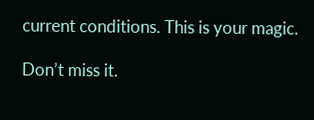current conditions. This is your magic.

Don’t miss it.